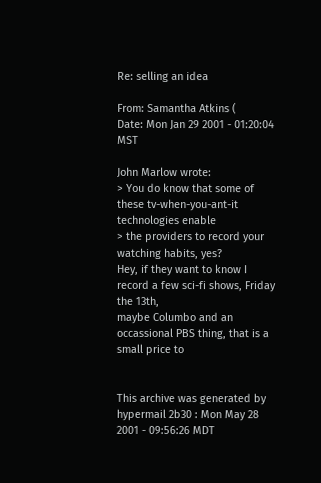Re: selling an idea

From: Samantha Atkins (
Date: Mon Jan 29 2001 - 01:20:04 MST

John Marlow wrote:
> You do know that some of these tv-when-you-ant-it technologies enable
> the providers to record your watching habits, yes?
Hey, if they want to know I record a few sci-fi shows, Friday the 13th,
maybe Columbo and an occassional PBS thing, that is a small price to


This archive was generated by hypermail 2b30 : Mon May 28 2001 - 09:56:26 MDT